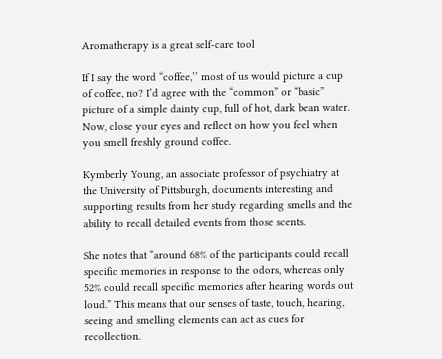Aromatherapy is a great self-care tool

If I say the word “coffee,’’ most of us would picture a cup of coffee, no? I’d agree with the “common” or “basic” picture of a simple dainty cup, full of hot, dark bean water. Now, close your eyes and reflect on how you feel when you smell freshly ground coffee.

Kymberly Young, an associate professor of psychiatry at the University of Pittsburgh, documents interesting and supporting results from her study regarding smells and the ability to recall detailed events from those scents.

She notes that “around 68% of the participants could recall specific memories in response to the odors, whereas only 52% could recall specific memories after hearing words out loud.” This means that our senses of taste, touch, hearing, seeing and smelling elements can act as cues for recollection.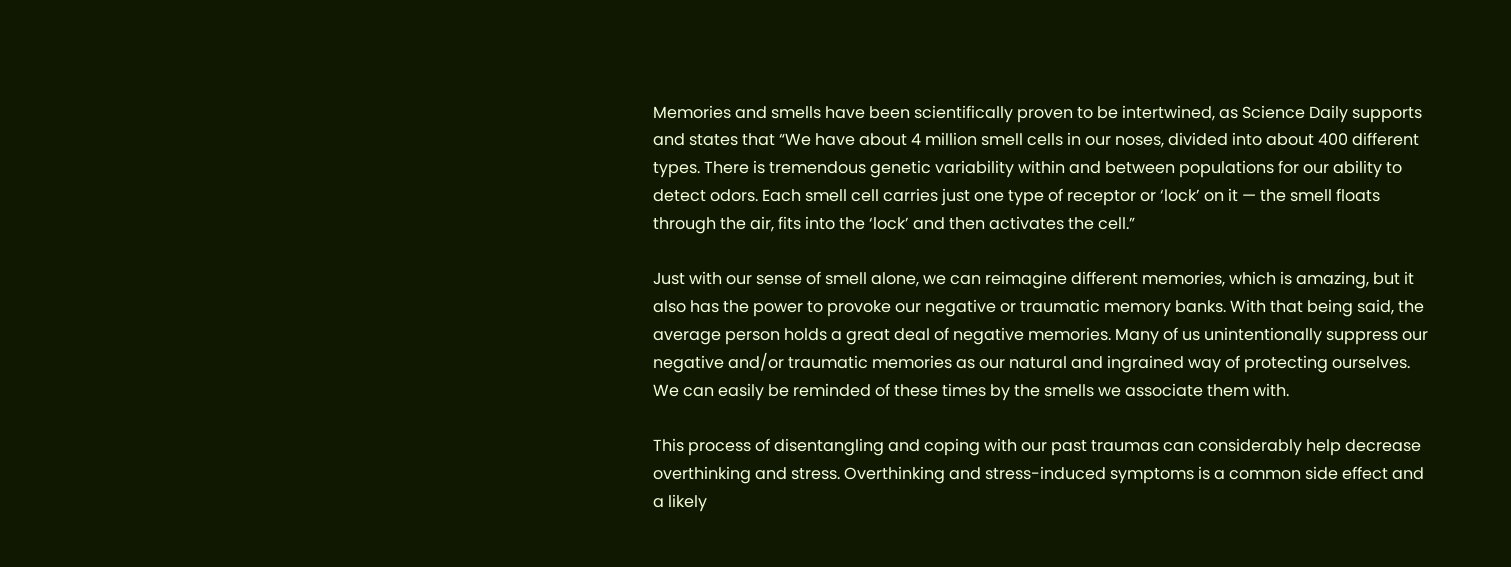Memories and smells have been scientifically proven to be intertwined, as Science Daily supports and states that “We have about 4 million smell cells in our noses, divided into about 400 different types. There is tremendous genetic variability within and between populations for our ability to detect odors. Each smell cell carries just one type of receptor or ‘lock’ on it — the smell floats through the air, fits into the ‘lock’ and then activates the cell.”

Just with our sense of smell alone, we can reimagine different memories, which is amazing, but it also has the power to provoke our negative or traumatic memory banks. With that being said, the average person holds a great deal of negative memories. Many of us unintentionally suppress our negative and/or traumatic memories as our natural and ingrained way of protecting ourselves. We can easily be reminded of these times by the smells we associate them with.

This process of disentangling and coping with our past traumas can considerably help decrease overthinking and stress. Overthinking and stress-induced symptoms is a common side effect and a likely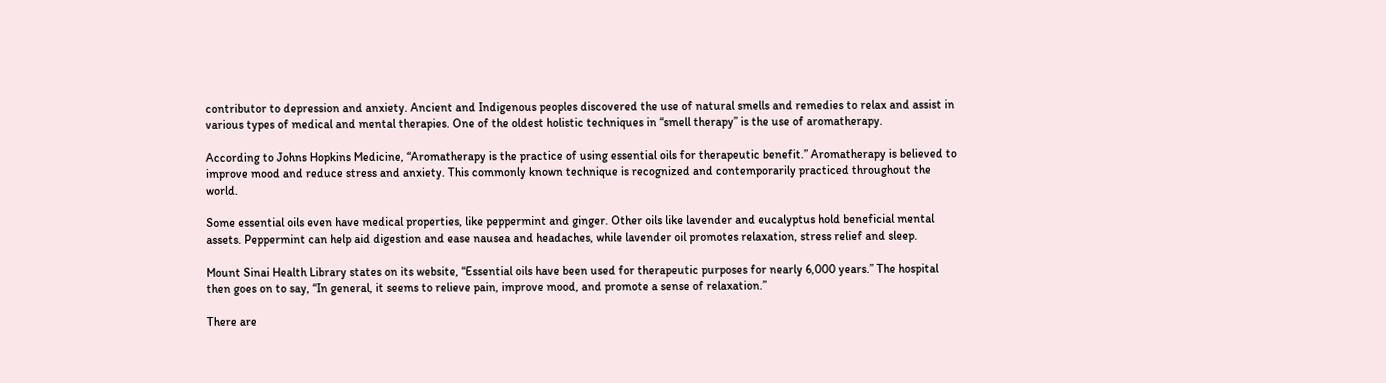contributor to depression and anxiety. Ancient and Indigenous peoples discovered the use of natural smells and remedies to relax and assist in various types of medical and mental therapies. One of the oldest holistic techniques in “smell therapy” is the use of aromatherapy.

According to Johns Hopkins Medicine, “Aromatherapy is the practice of using essential oils for therapeutic benefit.” Aromatherapy is believed to improve mood and reduce stress and anxiety. This commonly known technique is recognized and contemporarily practiced throughout the world.

Some essential oils even have medical properties, like peppermint and ginger. Other oils like lavender and eucalyptus hold beneficial mental assets. Peppermint can help aid digestion and ease nausea and headaches, while lavender oil promotes relaxation, stress relief and sleep.

Mount Sinai Health Library states on its website, “Essential oils have been used for therapeutic purposes for nearly 6,000 years.” The hospital then goes on to say, “In general, it seems to relieve pain, improve mood, and promote a sense of relaxation.”

There are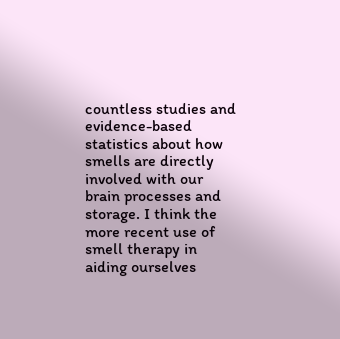countless studies and evidence-based statistics about how smells are directly involved with our brain processes and storage. I think the more recent use of smell therapy in aiding ourselves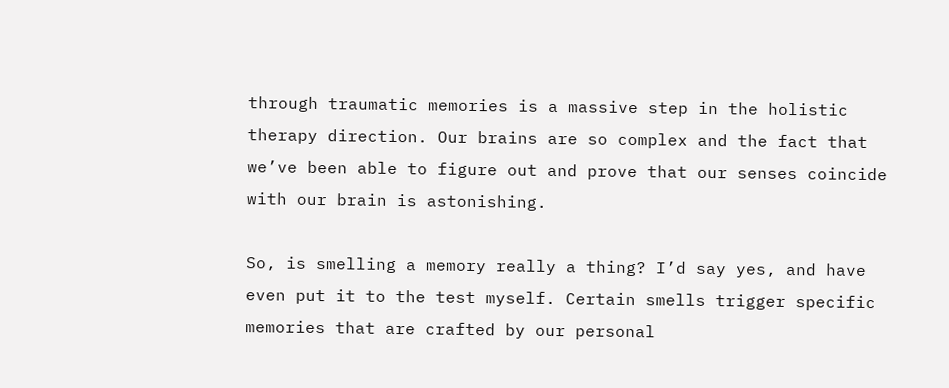through traumatic memories is a massive step in the holistic therapy direction. Our brains are so complex and the fact that we’ve been able to figure out and prove that our senses coincide with our brain is astonishing.

So, is smelling a memory really a thing? I’d say yes, and have even put it to the test myself. Certain smells trigger specific memories that are crafted by our personal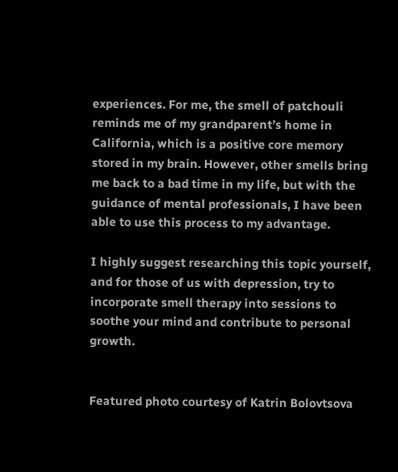experiences. For me, the smell of patchouli reminds me of my grandparent’s home in California, which is a positive core memory stored in my brain. However, other smells bring me back to a bad time in my life, but with the guidance of mental professionals, I have been able to use this process to my advantage.

I highly suggest researching this topic yourself, and for those of us with depression, try to incorporate smell therapy into sessions to soothe your mind and contribute to personal growth.


Featured photo courtesy of Katrin Bolovtsova